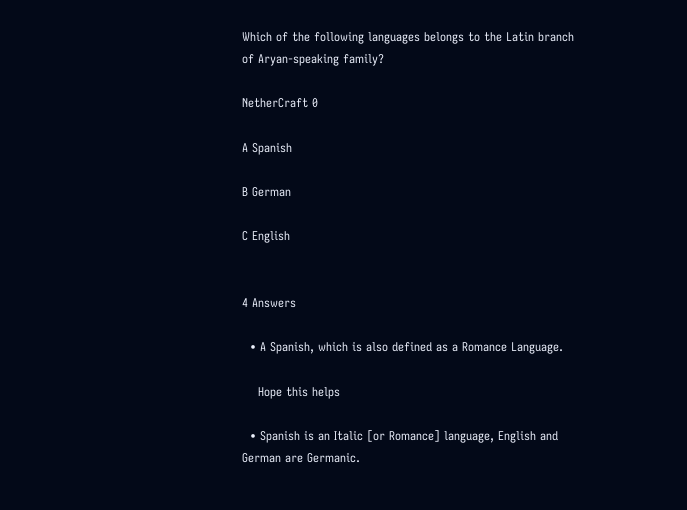Which of the following languages belongs to the Latin branch of Aryan-speaking family?

NetherCraft 0

A Spanish

B German

C English


4 Answers

  • A Spanish, which is also defined as a Romance Language.

    Hope this helps

  • Spanish is an Italic [or Romance] language, English and German are Germanic.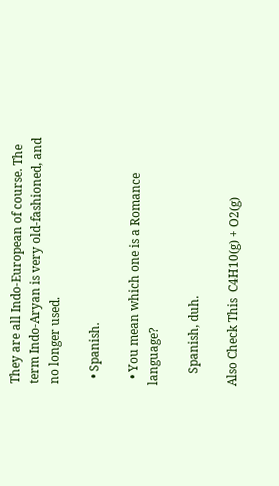They are all Indo-European of course. The term Indo-Aryan is very old-fashioned, and no longer used.

  • Spanish.

  • You mean which one is a Romance language?

    Spanish, duh.

Also Check This  C4H10(g) + O2(g)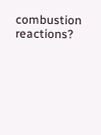combustion reactions?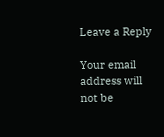Leave a Reply

Your email address will not be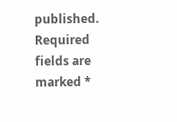published. Required fields are marked *